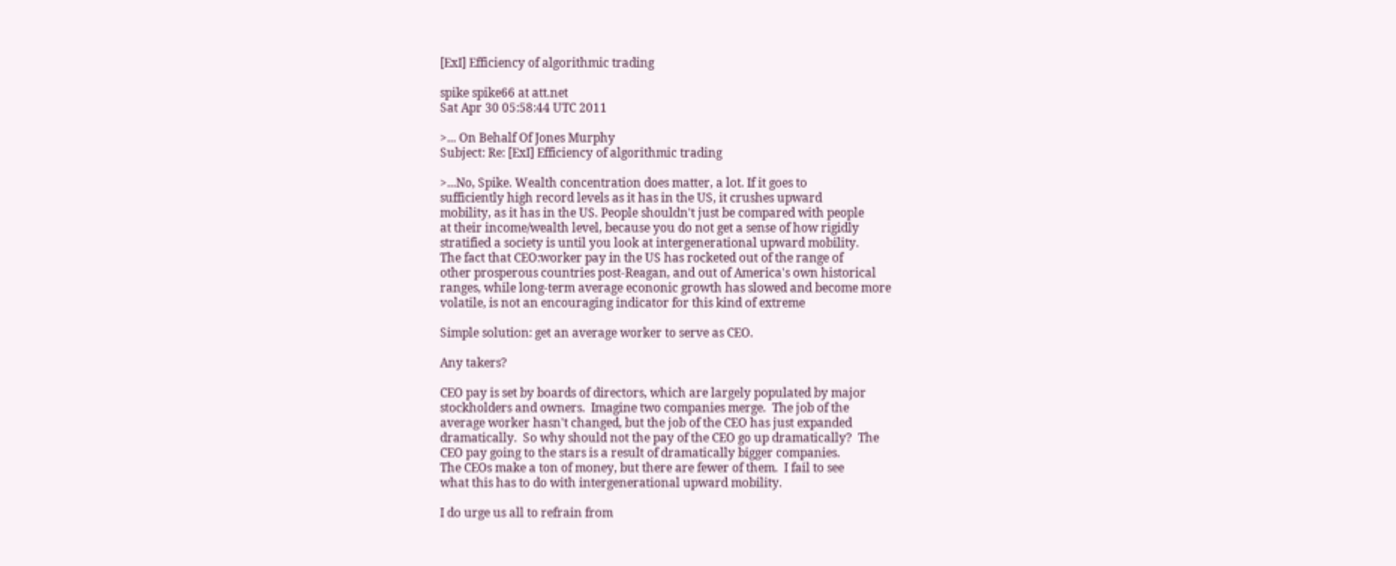[ExI] Efficiency of algorithmic trading

spike spike66 at att.net
Sat Apr 30 05:58:44 UTC 2011

>... On Behalf Of Jones Murphy
Subject: Re: [ExI] Efficiency of algorithmic trading

>...No, Spike. Wealth concentration does matter, a lot. If it goes to
sufficiently high record levels as it has in the US, it crushes upward
mobility, as it has in the US. People shouldn't just be compared with people
at their income/wealth level, because you do not get a sense of how rigidly
stratified a society is until you look at intergenerational upward mobility.
The fact that CEO:worker pay in the US has rocketed out of the range of
other prosperous countries post-Reagan, and out of America's own historical
ranges, while long-term average econonic growth has slowed and become more
volatile, is not an encouraging indicator for this kind of extreme

Simple solution: get an average worker to serve as CEO.

Any takers?

CEO pay is set by boards of directors, which are largely populated by major
stockholders and owners.  Imagine two companies merge.  The job of the
average worker hasn't changed, but the job of the CEO has just expanded
dramatically.  So why should not the pay of the CEO go up dramatically?  The
CEO pay going to the stars is a result of dramatically bigger companies.
The CEOs make a ton of money, but there are fewer of them.  I fail to see
what this has to do with intergenerational upward mobility.

I do urge us all to refrain from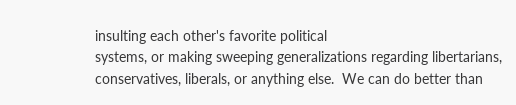insulting each other's favorite political
systems, or making sweeping generalizations regarding libertarians,
conservatives, liberals, or anything else.  We can do better than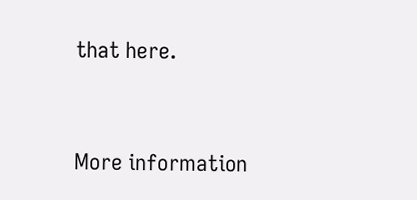that here.


More information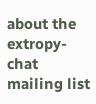about the extropy-chat mailing list